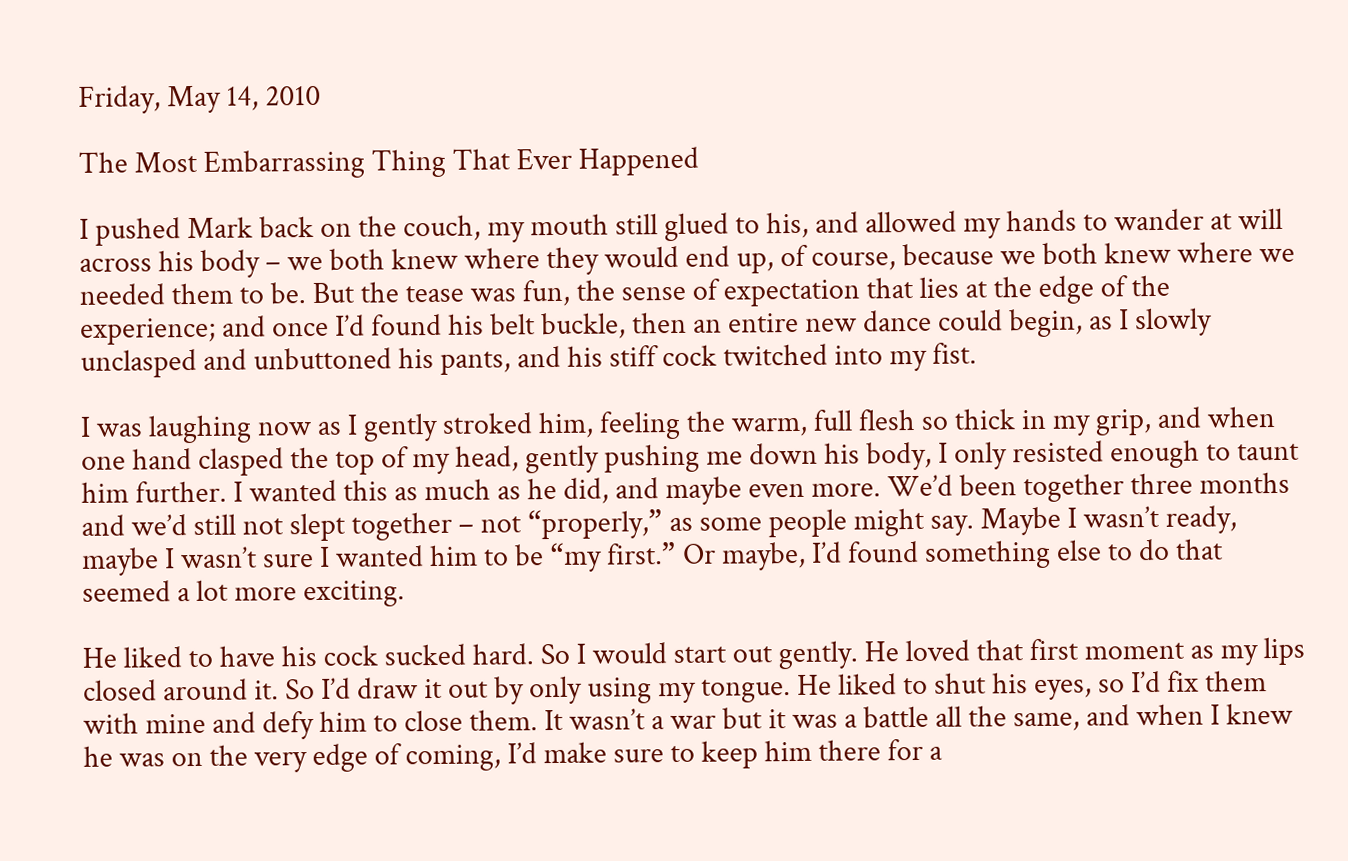Friday, May 14, 2010

The Most Embarrassing Thing That Ever Happened

I pushed Mark back on the couch, my mouth still glued to his, and allowed my hands to wander at will across his body – we both knew where they would end up, of course, because we both knew where we needed them to be. But the tease was fun, the sense of expectation that lies at the edge of the experience; and once I’d found his belt buckle, then an entire new dance could begin, as I slowly unclasped and unbuttoned his pants, and his stiff cock twitched into my fist.

I was laughing now as I gently stroked him, feeling the warm, full flesh so thick in my grip, and when one hand clasped the top of my head, gently pushing me down his body, I only resisted enough to taunt him further. I wanted this as much as he did, and maybe even more. We’d been together three months and we’d still not slept together – not “properly,” as some people might say. Maybe I wasn’t ready, maybe I wasn’t sure I wanted him to be “my first.” Or maybe, I’d found something else to do that seemed a lot more exciting.

He liked to have his cock sucked hard. So I would start out gently. He loved that first moment as my lips closed around it. So I’d draw it out by only using my tongue. He liked to shut his eyes, so I’d fix them with mine and defy him to close them. It wasn’t a war but it was a battle all the same, and when I knew he was on the very edge of coming, I’d make sure to keep him there for a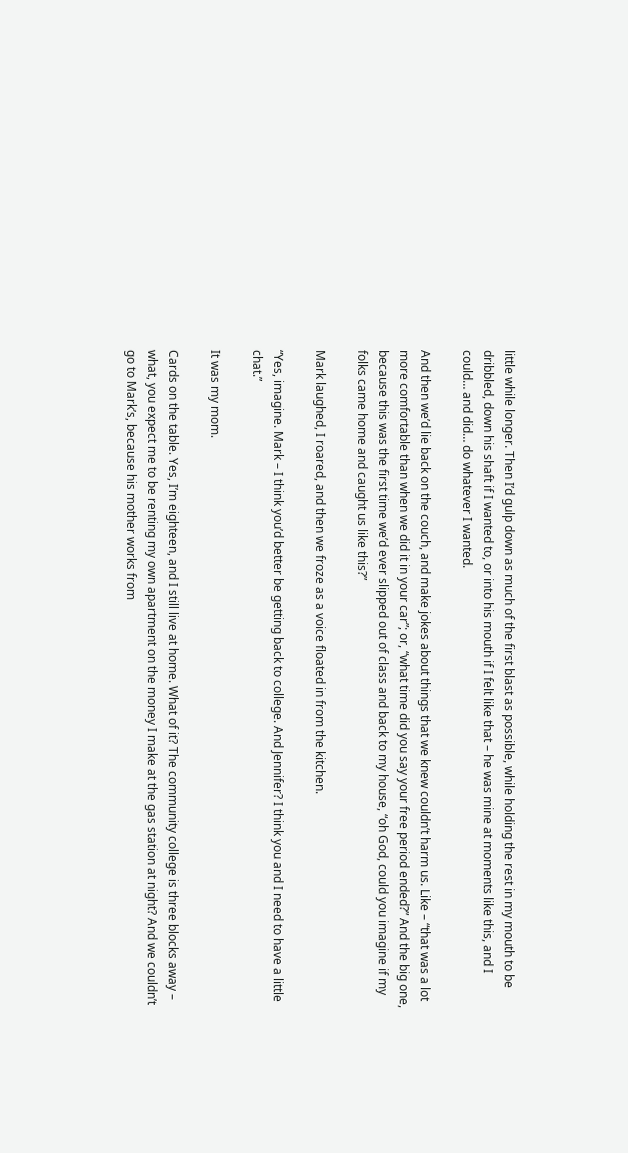little while longer. Then I’d gulp down as much of the first blast as possible, while holding the rest in my mouth to be dribbled, down his shaft if I wanted to, or into his mouth if I felt like that – he was mine at moments like this, and I could… and did… do whatever I wanted.

And then we’d lie back on the couch, and make jokes about things that we knew couldn’t harm us. Like – “that was a lot more comfortable than when we did it in your car”; or, “what time did you say your free period ended?” And the big one, because this was the first time we’d ever slipped out of class and back to my house, “oh God, could you imagine if my folks came home and caught us like this?”

Mark laughed, I roared, and then we froze as a voice floated in from the kitchen.

“Yes, imagine. Mark – I think you’d better be getting back to college. And Jennifer? I think you and I need to have a little chat.”

It was my mom.

Cards on the table. Yes, I’m eighteen, and I still live at home. What of it? The community college is three blocks away – what, you expect me to be renting my own apartment on the money I make at the gas station at night? And we couldn’t go to Mark’s, because his mother works from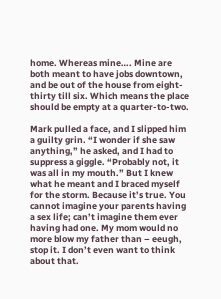home. Whereas mine…. Mine are both meant to have jobs downtown, and be out of the house from eight-thirty till six. Which means the place should be empty at a quarter-to-two.

Mark pulled a face, and I slipped him a guilty grin. “I wonder if she saw anything,” he asked, and I had to suppress a giggle. “Probably not, it was all in my mouth.” But I knew what he meant and I braced myself for the storm. Because it’s true. You cannot imagine your parents having a sex life; can’t imagine them ever having had one. My mom would no more blow my father than – eeugh, stop it. I don’t even want to think about that.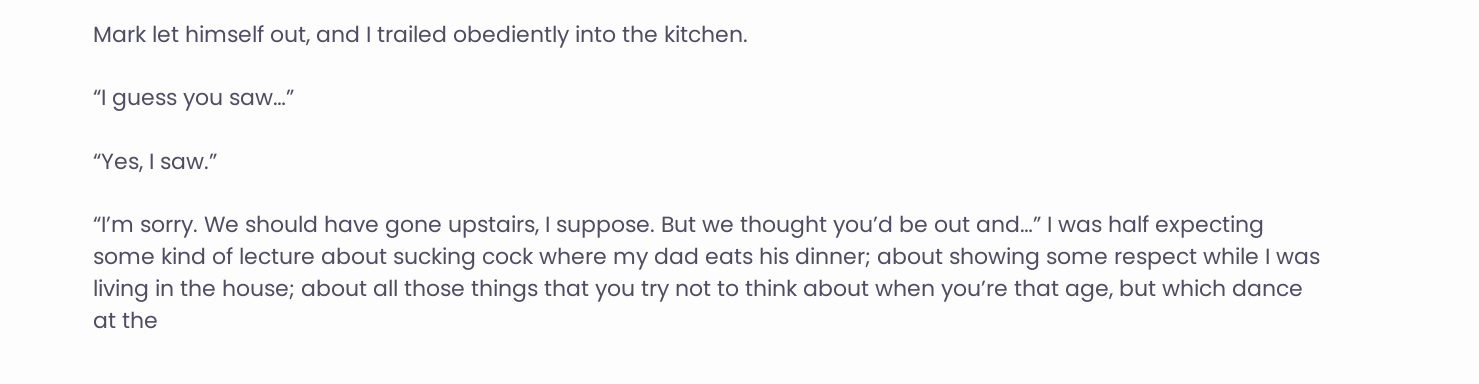Mark let himself out, and I trailed obediently into the kitchen.

“I guess you saw…”

“Yes, I saw.”

“I’m sorry. We should have gone upstairs, I suppose. But we thought you’d be out and…” I was half expecting some kind of lecture about sucking cock where my dad eats his dinner; about showing some respect while I was living in the house; about all those things that you try not to think about when you’re that age, but which dance at the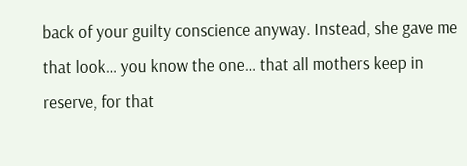back of your guilty conscience anyway. Instead, she gave me that look… you know the one… that all mothers keep in reserve, for that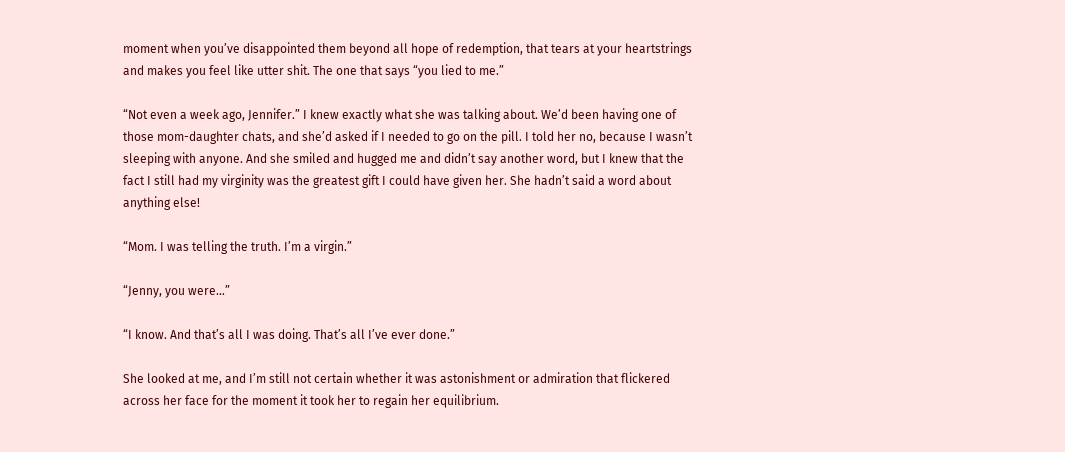moment when you’ve disappointed them beyond all hope of redemption, that tears at your heartstrings and makes you feel like utter shit. The one that says “you lied to me.”

“Not even a week ago, Jennifer.” I knew exactly what she was talking about. We’d been having one of those mom-daughter chats, and she’d asked if I needed to go on the pill. I told her no, because I wasn’t sleeping with anyone. And she smiled and hugged me and didn’t say another word, but I knew that the fact I still had my virginity was the greatest gift I could have given her. She hadn’t said a word about anything else!

“Mom. I was telling the truth. I’m a virgin.”

“Jenny, you were…”

“I know. And that’s all I was doing. That’s all I’ve ever done.”

She looked at me, and I’m still not certain whether it was astonishment or admiration that flickered across her face for the moment it took her to regain her equilibrium.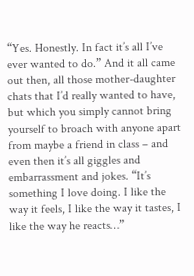“Yes. Honestly. In fact it’s all I’ve ever wanted to do.” And it all came out then, all those mother-daughter chats that I’d really wanted to have, but which you simply cannot bring yourself to broach with anyone apart from maybe a friend in class – and even then it’s all giggles and embarrassment and jokes. “It’s something I love doing. I like the way it feels, I like the way it tastes, I like the way he reacts…”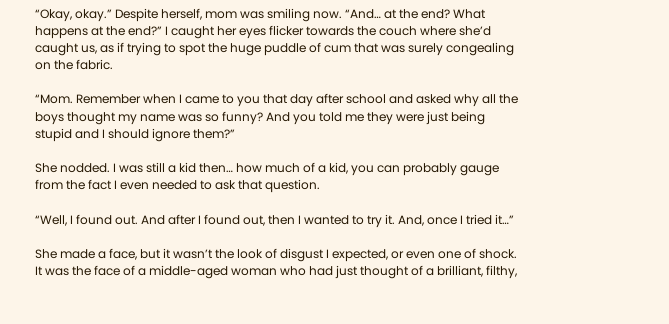“Okay, okay.” Despite herself, mom was smiling now. “And… at the end? What happens at the end?” I caught her eyes flicker towards the couch where she’d caught us, as if trying to spot the huge puddle of cum that was surely congealing on the fabric.

“Mom. Remember when I came to you that day after school and asked why all the boys thought my name was so funny? And you told me they were just being stupid and I should ignore them?”

She nodded. I was still a kid then… how much of a kid, you can probably gauge from the fact I even needed to ask that question.

“Well, I found out. And after I found out, then I wanted to try it. And, once I tried it…”

She made a face, but it wasn’t the look of disgust I expected, or even one of shock. It was the face of a middle-aged woman who had just thought of a brilliant, filthy,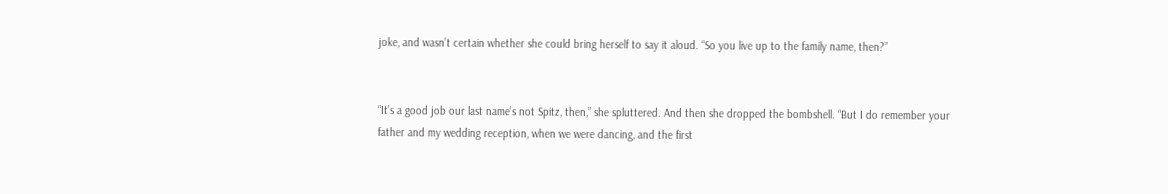joke, and wasn’t certain whether she could bring herself to say it aloud. “So you live up to the family name, then?”


“It’s a good job our last name’s not Spitz, then,” she spluttered. And then she dropped the bombshell. “But I do remember your father and my wedding reception, when we were dancing, and the first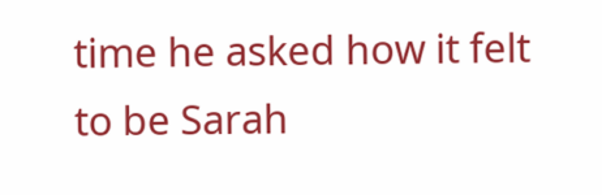time he asked how it felt to be Sarah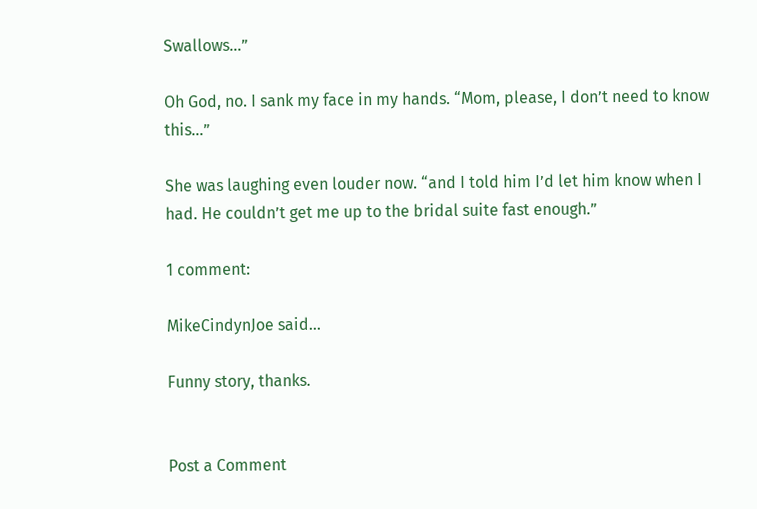Swallows…”

Oh God, no. I sank my face in my hands. “Mom, please, I don’t need to know this…”

She was laughing even louder now. “and I told him I’d let him know when I had. He couldn’t get me up to the bridal suite fast enough.”

1 comment:

MikeCindynJoe said...

Funny story, thanks.


Post a Comment